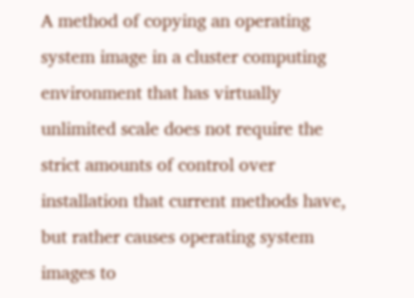A method of copying an operating system image in a cluster computing environment that has virtually unlimited scale does not require the strict amounts of control over installation that current methods have, but rather causes operating system images to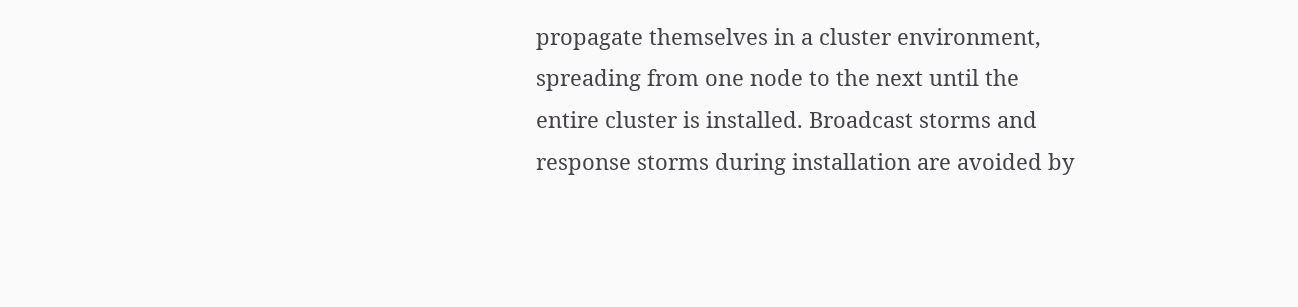propagate themselves in a cluster environment, spreading from one node to the next until the entire cluster is installed. Broadcast storms and response storms during installation are avoided by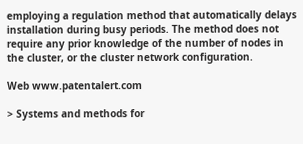employing a regulation method that automatically delays installation during busy periods. The method does not require any prior knowledge of the number of nodes in the cluster, or the cluster network configuration.

Web www.patentalert.com

> Systems and methods for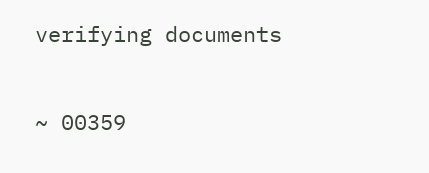verifying documents

~ 00359